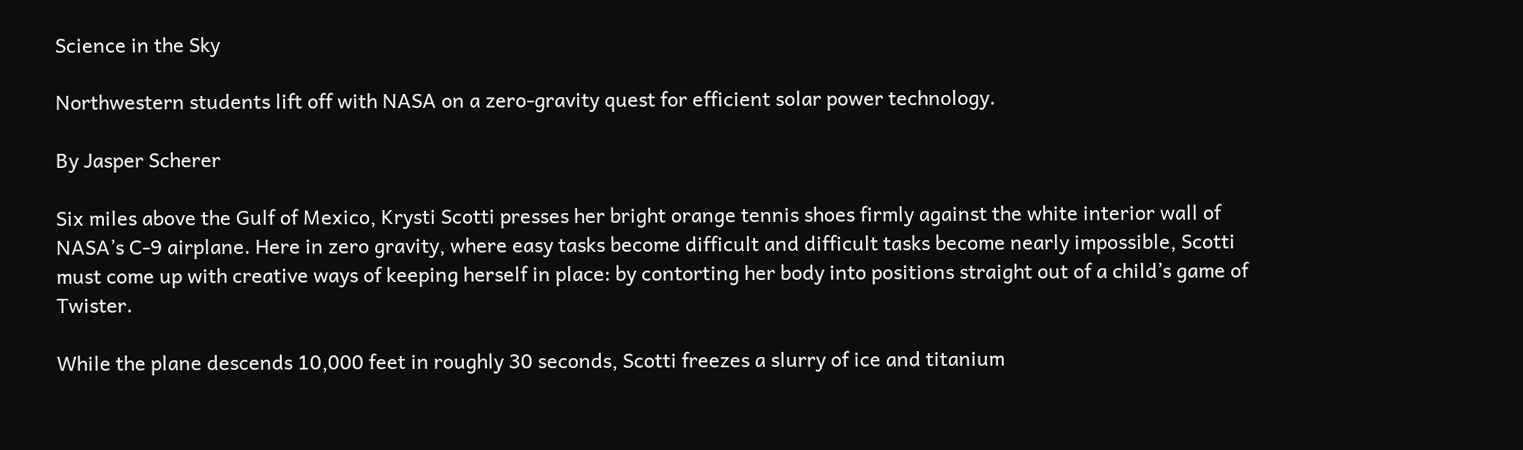Science in the Sky

Northwestern students lift off with NASA on a zero-gravity quest for efficient solar power technology.

By Jasper Scherer

Six miles above the Gulf of Mexico, Krysti Scotti presses her bright orange tennis shoes firmly against the white interior wall of NASA’s C-9 airplane. Here in zero gravity, where easy tasks become difficult and difficult tasks become nearly impossible, Scotti must come up with creative ways of keeping herself in place: by contorting her body into positions straight out of a child’s game of Twister.

While the plane descends 10,000 feet in roughly 30 seconds, Scotti freezes a slurry of ice and titanium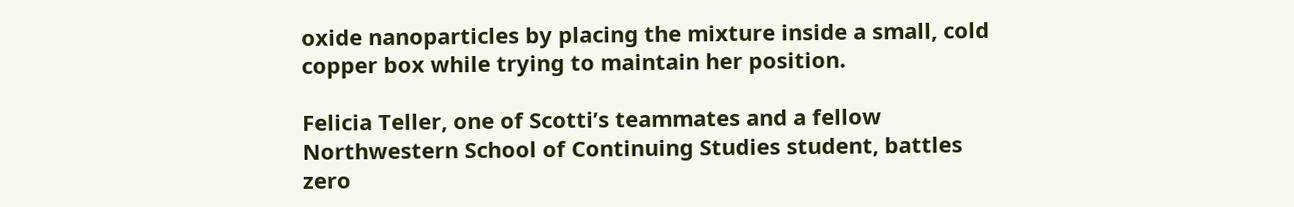oxide nanoparticles by placing the mixture inside a small, cold copper box while trying to maintain her position.

Felicia Teller, one of Scotti’s teammates and a fellow Northwestern School of Continuing Studies student, battles zero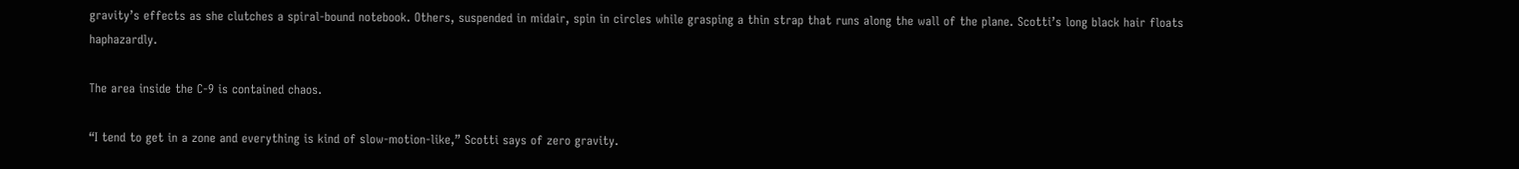gravity’s effects as she clutches a spiral-bound notebook. Others, suspended in midair, spin in circles while grasping a thin strap that runs along the wall of the plane. Scotti’s long black hair floats haphazardly.

The area inside the C-9 is contained chaos.

“I tend to get in a zone and everything is kind of slow-motion-like,” Scotti says of zero gravity.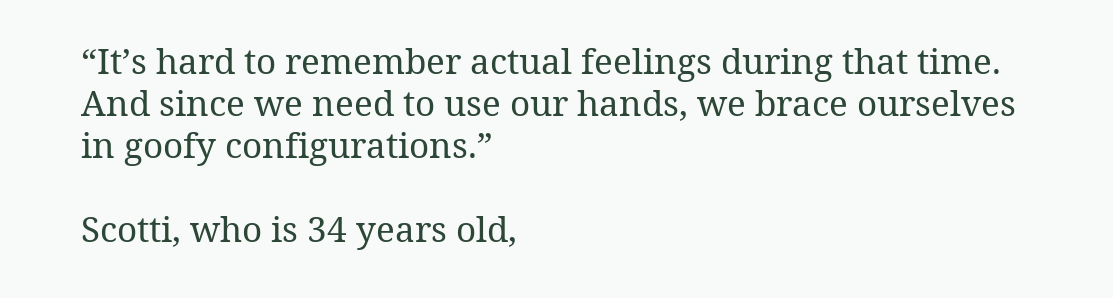“It’s hard to remember actual feelings during that time. And since we need to use our hands, we brace ourselves in goofy configurations.”

Scotti, who is 34 years old,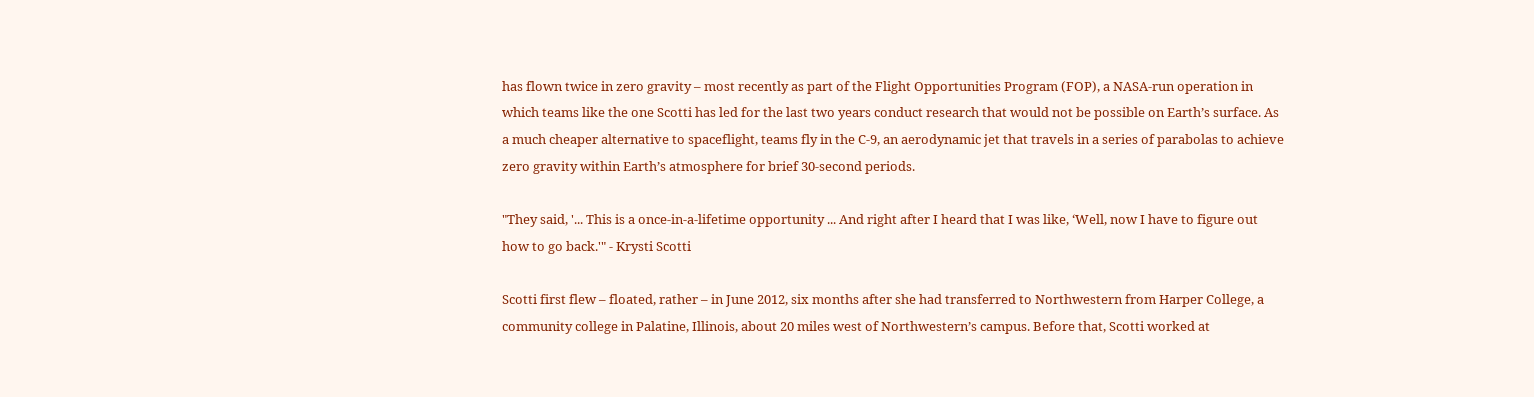has flown twice in zero gravity – most recently as part of the Flight Opportunities Program (FOP), a NASA-run operation in which teams like the one Scotti has led for the last two years conduct research that would not be possible on Earth’s surface. As a much cheaper alternative to spaceflight, teams fly in the C-9, an aerodynamic jet that travels in a series of parabolas to achieve zero gravity within Earth’s atmosphere for brief 30-second periods.

"They said, '... This is a once-in-a-lifetime opportunity ... And right after I heard that I was like, ‘Well, now I have to figure out how to go back.'" - Krysti Scotti

Scotti first flew – floated, rather – in June 2012, six months after she had transferred to Northwestern from Harper College, a community college in Palatine, Illinois, about 20 miles west of Northwestern’s campus. Before that, Scotti worked at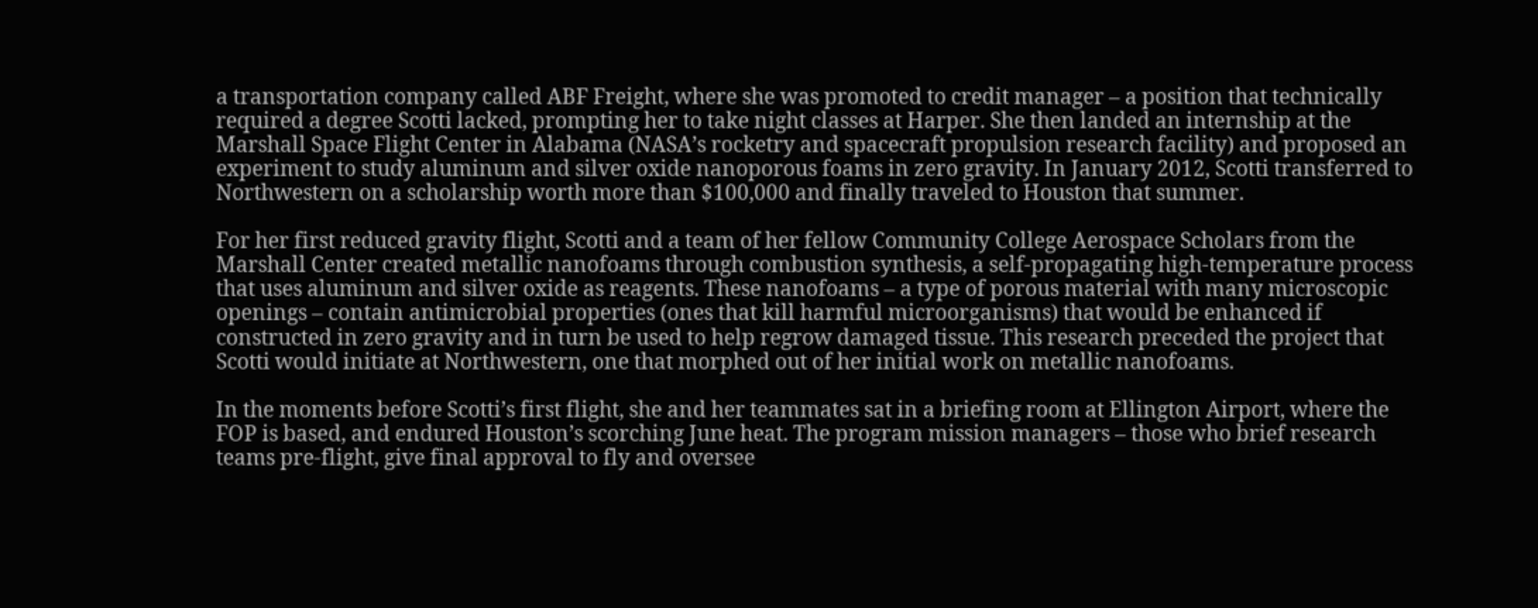a transportation company called ABF Freight, where she was promoted to credit manager – a position that technically required a degree Scotti lacked, prompting her to take night classes at Harper. She then landed an internship at the Marshall Space Flight Center in Alabama (NASA’s rocketry and spacecraft propulsion research facility) and proposed an experiment to study aluminum and silver oxide nanoporous foams in zero gravity. In January 2012, Scotti transferred to Northwestern on a scholarship worth more than $100,000 and finally traveled to Houston that summer.

For her first reduced gravity flight, Scotti and a team of her fellow Community College Aerospace Scholars from the Marshall Center created metallic nanofoams through combustion synthesis, a self-propagating high-temperature process that uses aluminum and silver oxide as reagents. These nanofoams – a type of porous material with many microscopic openings – contain antimicrobial properties (ones that kill harmful microorganisms) that would be enhanced if constructed in zero gravity and in turn be used to help regrow damaged tissue. This research preceded the project that Scotti would initiate at Northwestern, one that morphed out of her initial work on metallic nanofoams.

In the moments before Scotti’s first flight, she and her teammates sat in a briefing room at Ellington Airport, where the FOP is based, and endured Houston’s scorching June heat. The program mission managers – those who brief research teams pre-flight, give final approval to fly and oversee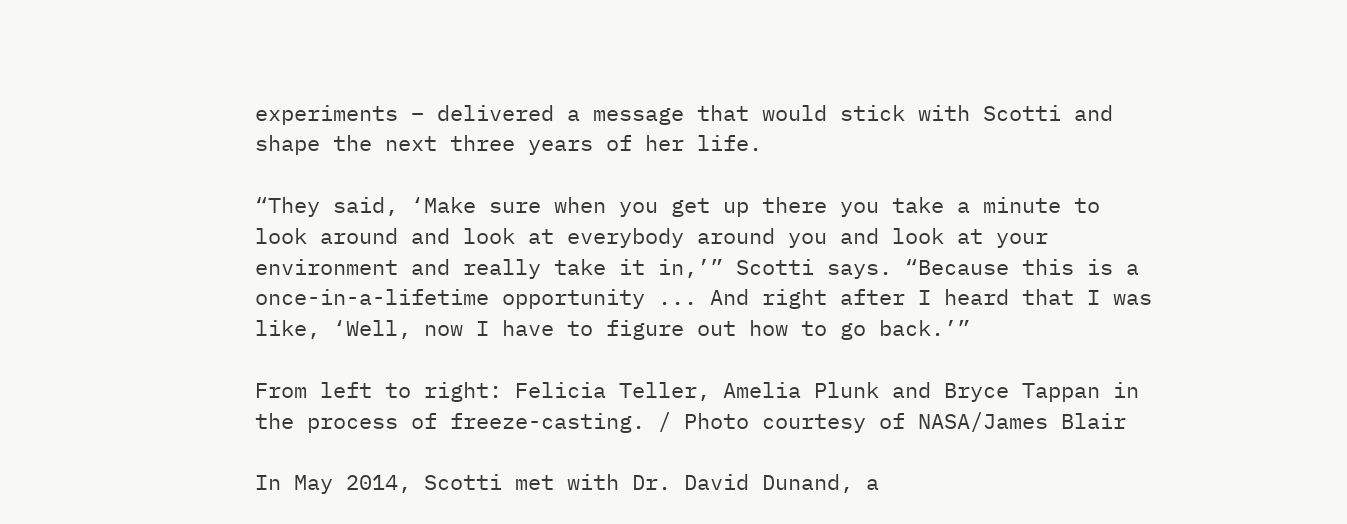experiments – delivered a message that would stick with Scotti and shape the next three years of her life.

“They said, ‘Make sure when you get up there you take a minute to look around and look at everybody around you and look at your environment and really take it in,’” Scotti says. “Because this is a once-in-a-lifetime opportunity ... And right after I heard that I was like, ‘Well, now I have to figure out how to go back.’”

From left to right: Felicia Teller, Amelia Plunk and Bryce Tappan in the process of freeze-casting. / Photo courtesy of NASA/James Blair

In May 2014, Scotti met with Dr. David Dunand, a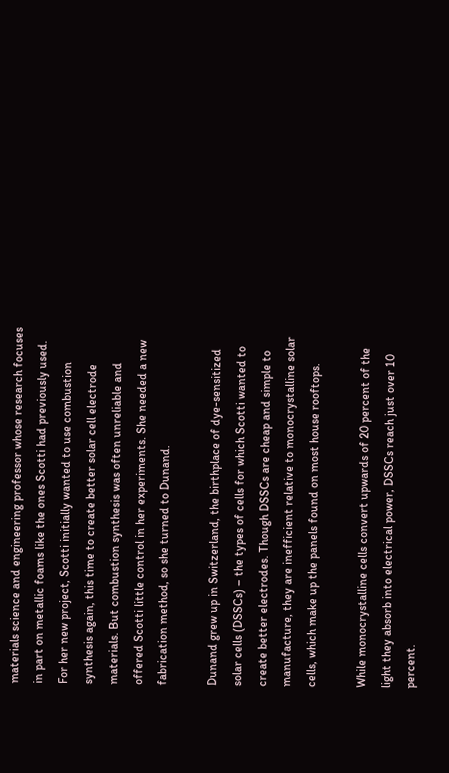materials science and engineering professor whose research focuses in part on metallic foams like the ones Scotti had previously used. For her new project, Scotti initially wanted to use combustion synthesis again, this time to create better solar cell electrode materials. But combustion synthesis was often unreliable and offered Scotti little control in her experiments. She needed a new fabrication method, so she turned to Dunand.

Dunand grew up in Switzerland, the birthplace of dye-sensitized solar cells (DSSCs) – the types of cells for which Scotti wanted to create better electrodes. Though DSSCs are cheap and simple to manufacture, they are inefficient relative to monocrystalline solar cells, which make up the panels found on most house rooftops.

While monocrystalline cells convert upwards of 20 percent of the light they absorb into electrical power, DSSCs reach just over 10 percent.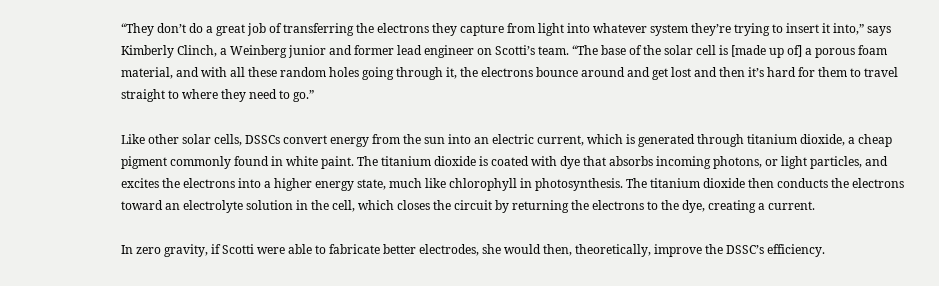“They don’t do a great job of transferring the electrons they capture from light into whatever system they’re trying to insert it into,” says Kimberly Clinch, a Weinberg junior and former lead engineer on Scotti’s team. “The base of the solar cell is [made up of] a porous foam material, and with all these random holes going through it, the electrons bounce around and get lost and then it’s hard for them to travel straight to where they need to go.”

Like other solar cells, DSSCs convert energy from the sun into an electric current, which is generated through titanium dioxide, a cheap pigment commonly found in white paint. The titanium dioxide is coated with dye that absorbs incoming photons, or light particles, and excites the electrons into a higher energy state, much like chlorophyll in photosynthesis. The titanium dioxide then conducts the electrons toward an electrolyte solution in the cell, which closes the circuit by returning the electrons to the dye, creating a current.

In zero gravity, if Scotti were able to fabricate better electrodes, she would then, theoretically, improve the DSSC’s efficiency.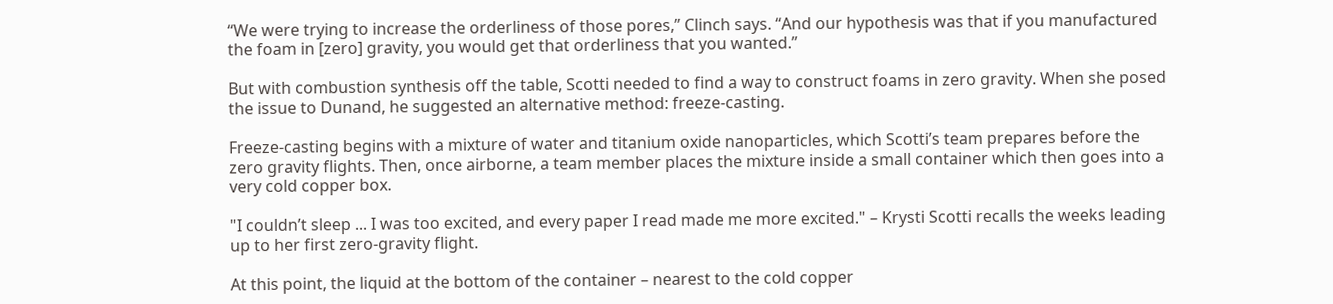“We were trying to increase the orderliness of those pores,” Clinch says. “And our hypothesis was that if you manufactured the foam in [zero] gravity, you would get that orderliness that you wanted.”

But with combustion synthesis off the table, Scotti needed to find a way to construct foams in zero gravity. When she posed the issue to Dunand, he suggested an alternative method: freeze-casting.

Freeze-casting begins with a mixture of water and titanium oxide nanoparticles, which Scotti’s team prepares before the zero gravity flights. Then, once airborne, a team member places the mixture inside a small container which then goes into a very cold copper box.

"I couldn’t sleep ... I was too excited, and every paper I read made me more excited." – Krysti Scotti recalls the weeks leading up to her first zero-gravity flight.

At this point, the liquid at the bottom of the container – nearest to the cold copper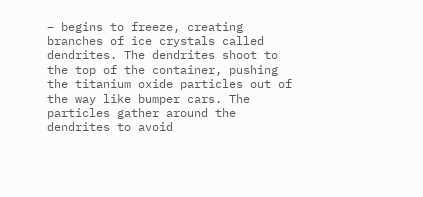– begins to freeze, creating branches of ice crystals called dendrites. The dendrites shoot to the top of the container, pushing the titanium oxide particles out of the way like bumper cars. The particles gather around the dendrites to avoid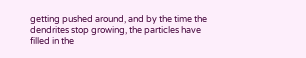getting pushed around, and by the time the dendrites stop growing, the particles have filled in the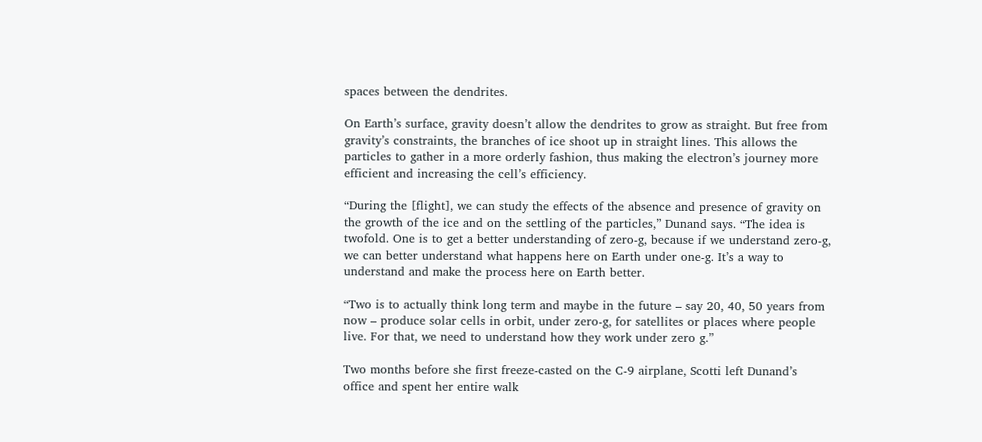spaces between the dendrites.

On Earth’s surface, gravity doesn’t allow the dendrites to grow as straight. But free from gravity’s constraints, the branches of ice shoot up in straight lines. This allows the particles to gather in a more orderly fashion, thus making the electron’s journey more efficient and increasing the cell’s efficiency.

“During the [flight], we can study the effects of the absence and presence of gravity on the growth of the ice and on the settling of the particles,” Dunand says. “The idea is twofold. One is to get a better understanding of zero-g, because if we understand zero-g, we can better understand what happens here on Earth under one-g. It’s a way to understand and make the process here on Earth better.

“Two is to actually think long term and maybe in the future – say 20, 40, 50 years from now – produce solar cells in orbit, under zero-g, for satellites or places where people live. For that, we need to understand how they work under zero g.”

Two months before she first freeze-casted on the C-9 airplane, Scotti left Dunand’s office and spent her entire walk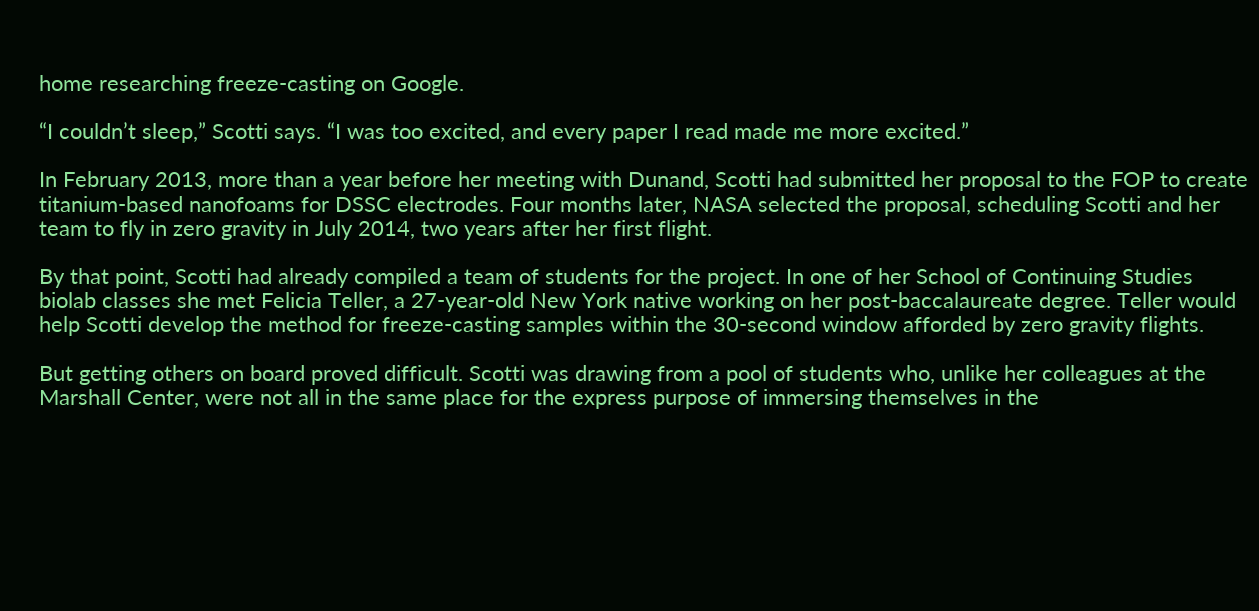home researching freeze-casting on Google.

“I couldn’t sleep,” Scotti says. “I was too excited, and every paper I read made me more excited.”

In February 2013, more than a year before her meeting with Dunand, Scotti had submitted her proposal to the FOP to create titanium-based nanofoams for DSSC electrodes. Four months later, NASA selected the proposal, scheduling Scotti and her team to fly in zero gravity in July 2014, two years after her first flight.

By that point, Scotti had already compiled a team of students for the project. In one of her School of Continuing Studies biolab classes she met Felicia Teller, a 27-year-old New York native working on her post-baccalaureate degree. Teller would help Scotti develop the method for freeze-casting samples within the 30-second window afforded by zero gravity flights.

But getting others on board proved difficult. Scotti was drawing from a pool of students who, unlike her colleagues at the Marshall Center, were not all in the same place for the express purpose of immersing themselves in the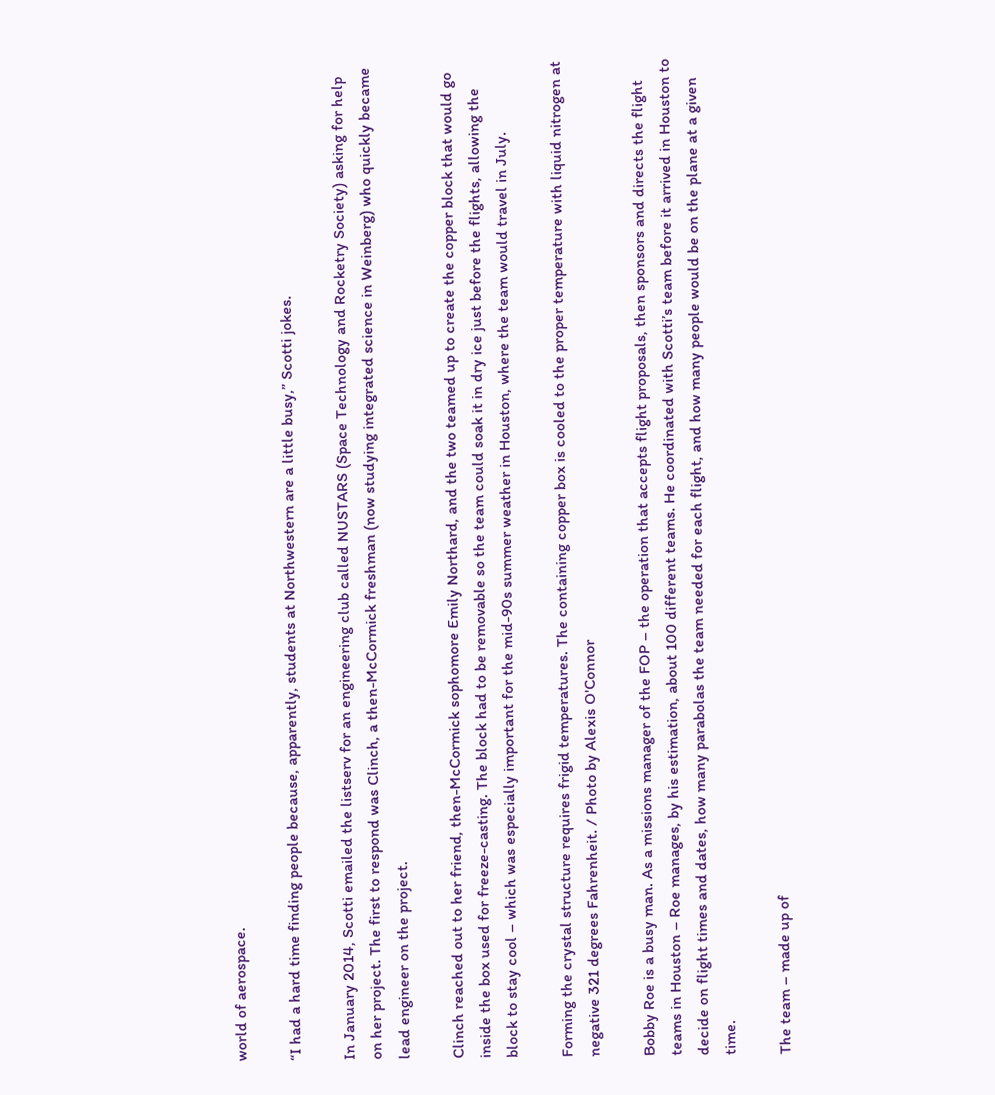world of aerospace.

“I had a hard time finding people because, apparently, students at Northwestern are a little busy,” Scotti jokes.

In January 2014, Scotti emailed the listserv for an engineering club called NUSTARS (Space Technology and Rocketry Society) asking for help on her project. The first to respond was Clinch, a then-McCormick freshman (now studying integrated science in Weinberg) who quickly became lead engineer on the project.

Clinch reached out to her friend, then-McCormick sophomore Emily Northard, and the two teamed up to create the copper block that would go inside the box used for freeze-casting. The block had to be removable so the team could soak it in dry ice just before the flights, allowing the block to stay cool – which was especially important for the mid-90s summer weather in Houston, where the team would travel in July.

Forming the crystal structure requires frigid temperatures. The containing copper box is cooled to the proper temperature with liquid nitrogen at negative 321 degrees Fahrenheit. / Photo by Alexis O'Connor

Bobby Roe is a busy man. As a missions manager of the FOP – the operation that accepts flight proposals, then sponsors and directs the flight teams in Houston – Roe manages, by his estimation, about 100 different teams. He coordinated with Scotti’s team before it arrived in Houston to decide on flight times and dates, how many parabolas the team needed for each flight, and how many people would be on the plane at a given time.

The team – made up of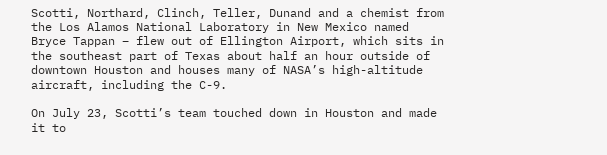Scotti, Northard, Clinch, Teller, Dunand and a chemist from the Los Alamos National Laboratory in New Mexico named Bryce Tappan – flew out of Ellington Airport, which sits in the southeast part of Texas about half an hour outside of downtown Houston and houses many of NASA’s high-altitude aircraft, including the C-9.

On July 23, Scotti’s team touched down in Houston and made it to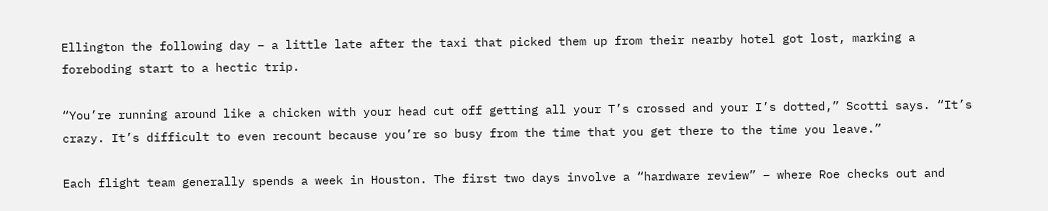Ellington the following day – a little late after the taxi that picked them up from their nearby hotel got lost, marking a foreboding start to a hectic trip.

“You’re running around like a chicken with your head cut off getting all your T’s crossed and your I’s dotted,” Scotti says. “It’s crazy. It’s difficult to even recount because you’re so busy from the time that you get there to the time you leave.”

Each flight team generally spends a week in Houston. The first two days involve a “hardware review” – where Roe checks out and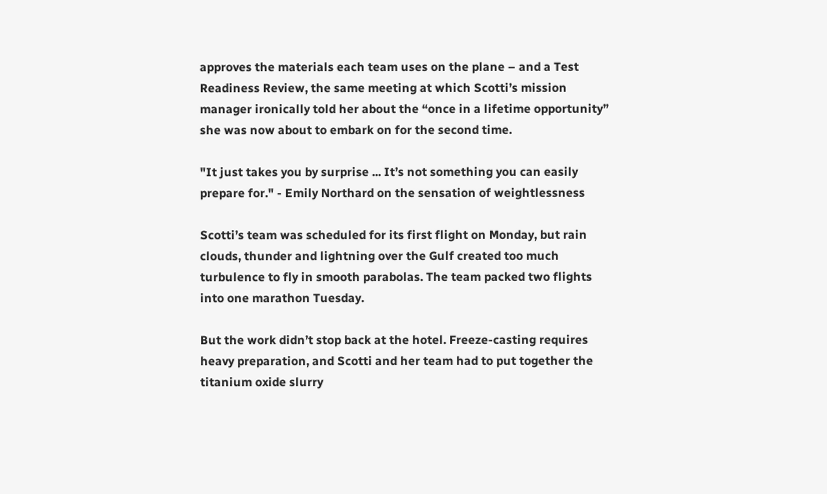approves the materials each team uses on the plane – and a Test Readiness Review, the same meeting at which Scotti’s mission manager ironically told her about the “once in a lifetime opportunity” she was now about to embark on for the second time.

"It just takes you by surprise ... It’s not something you can easily prepare for." - Emily Northard on the sensation of weightlessness

Scotti’s team was scheduled for its first flight on Monday, but rain clouds, thunder and lightning over the Gulf created too much turbulence to fly in smooth parabolas. The team packed two flights into one marathon Tuesday.

But the work didn’t stop back at the hotel. Freeze-casting requires heavy preparation, and Scotti and her team had to put together the titanium oxide slurry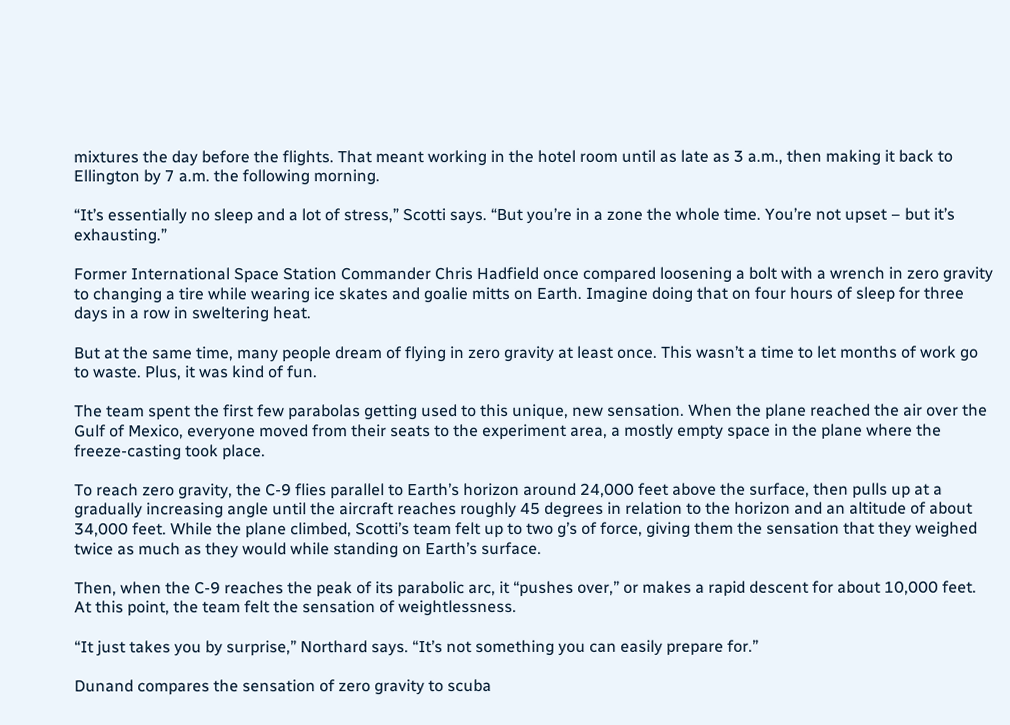mixtures the day before the flights. That meant working in the hotel room until as late as 3 a.m., then making it back to Ellington by 7 a.m. the following morning.

“It’s essentially no sleep and a lot of stress,” Scotti says. “But you’re in a zone the whole time. You’re not upset – but it’s exhausting.”

Former International Space Station Commander Chris Hadfield once compared loosening a bolt with a wrench in zero gravity to changing a tire while wearing ice skates and goalie mitts on Earth. Imagine doing that on four hours of sleep for three days in a row in sweltering heat.

But at the same time, many people dream of flying in zero gravity at least once. This wasn’t a time to let months of work go to waste. Plus, it was kind of fun.

The team spent the first few parabolas getting used to this unique, new sensation. When the plane reached the air over the Gulf of Mexico, everyone moved from their seats to the experiment area, a mostly empty space in the plane where the freeze-casting took place.

To reach zero gravity, the C-9 flies parallel to Earth’s horizon around 24,000 feet above the surface, then pulls up at a gradually increasing angle until the aircraft reaches roughly 45 degrees in relation to the horizon and an altitude of about 34,000 feet. While the plane climbed, Scotti’s team felt up to two g’s of force, giving them the sensation that they weighed twice as much as they would while standing on Earth’s surface.

Then, when the C-9 reaches the peak of its parabolic arc, it “pushes over,” or makes a rapid descent for about 10,000 feet. At this point, the team felt the sensation of weightlessness.

“It just takes you by surprise,” Northard says. “It’s not something you can easily prepare for.”

Dunand compares the sensation of zero gravity to scuba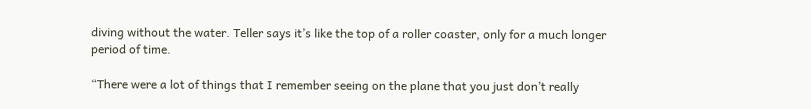diving without the water. Teller says it’s like the top of a roller coaster, only for a much longer period of time.

“There were a lot of things that I remember seeing on the plane that you just don’t really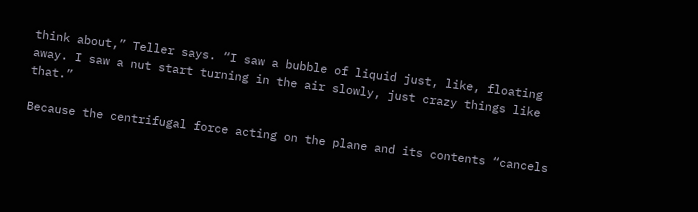think about,” Teller says. “I saw a bubble of liquid just, like, floating away. I saw a nut start turning in the air slowly, just crazy things like that.”

Because the centrifugal force acting on the plane and its contents “cancels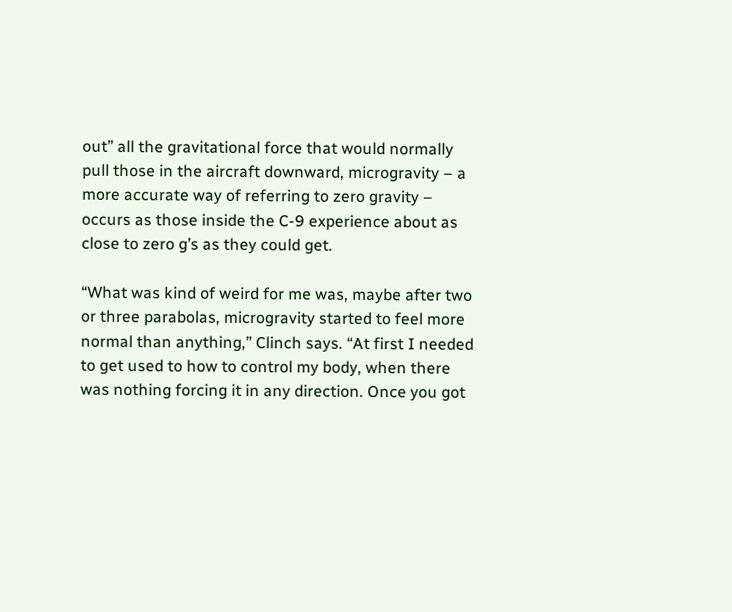out” all the gravitational force that would normally pull those in the aircraft downward, microgravity – a more accurate way of referring to zero gravity – occurs as those inside the C-9 experience about as close to zero g’s as they could get.

“What was kind of weird for me was, maybe after two or three parabolas, microgravity started to feel more normal than anything,” Clinch says. “At first I needed to get used to how to control my body, when there was nothing forcing it in any direction. Once you got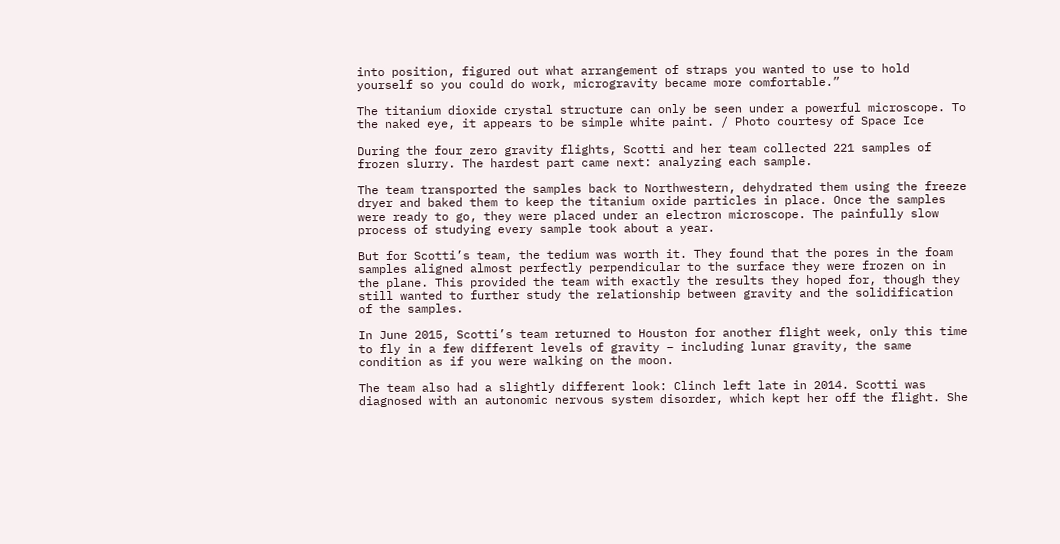into position, figured out what arrangement of straps you wanted to use to hold yourself so you could do work, microgravity became more comfortable.”

The titanium dioxide crystal structure can only be seen under a powerful microscope. To the naked eye, it appears to be simple white paint. / Photo courtesy of Space Ice

During the four zero gravity flights, Scotti and her team collected 221 samples of frozen slurry. The hardest part came next: analyzing each sample.

The team transported the samples back to Northwestern, dehydrated them using the freeze dryer and baked them to keep the titanium oxide particles in place. Once the samples were ready to go, they were placed under an electron microscope. The painfully slow process of studying every sample took about a year.

But for Scotti’s team, the tedium was worth it. They found that the pores in the foam samples aligned almost perfectly perpendicular to the surface they were frozen on in the plane. This provided the team with exactly the results they hoped for, though they still wanted to further study the relationship between gravity and the solidification of the samples.

In June 2015, Scotti’s team returned to Houston for another flight week, only this time to fly in a few different levels of gravity – including lunar gravity, the same condition as if you were walking on the moon.

The team also had a slightly different look: Clinch left late in 2014. Scotti was diagnosed with an autonomic nervous system disorder, which kept her off the flight. She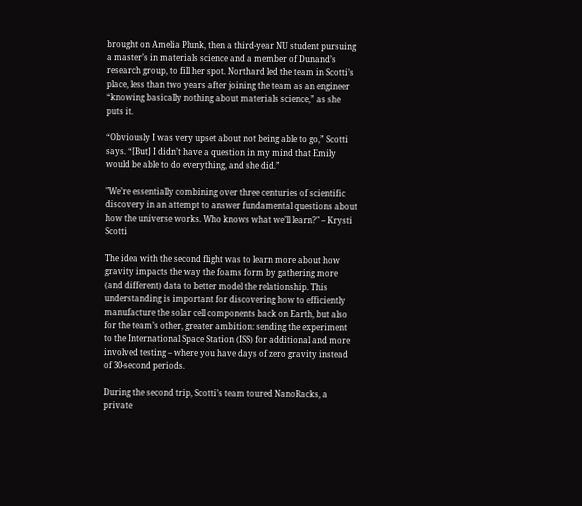brought on Amelia Plunk, then a third-year NU student pursuing a master’s in materials science and a member of Dunand’s research group, to fill her spot. Northard led the team in Scotti’s place, less than two years after joining the team as an engineer “knowing basically nothing about materials science,” as she puts it.

“Obviously I was very upset about not being able to go,” Scotti says. “[But] I didn’t have a question in my mind that Emily would be able to do everything, and she did.”

"We’re essentially combining over three centuries of scientific discovery in an attempt to answer fundamental questions about how the universe works. Who knows what we’ll learn?" – Krysti Scotti

The idea with the second flight was to learn more about how gravity impacts the way the foams form by gathering more (and different) data to better model the relationship. This understanding is important for discovering how to efficiently manufacture the solar cell components back on Earth, but also for the team’s other, greater ambition: sending the experiment to the International Space Station (ISS) for additional and more involved testing – where you have days of zero gravity instead of 30-second periods.

During the second trip, Scotti’s team toured NanoRacks, a private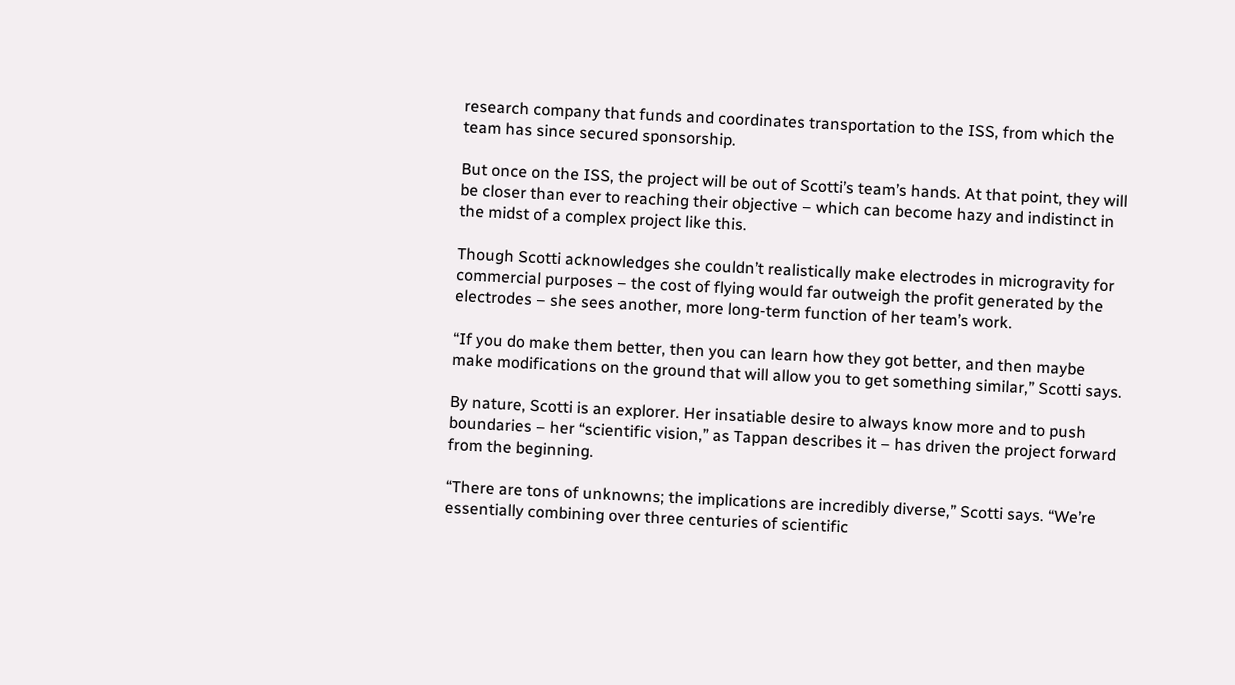research company that funds and coordinates transportation to the ISS, from which the team has since secured sponsorship.

But once on the ISS, the project will be out of Scotti’s team’s hands. At that point, they will be closer than ever to reaching their objective – which can become hazy and indistinct in the midst of a complex project like this.

Though Scotti acknowledges she couldn’t realistically make electrodes in microgravity for commercial purposes – the cost of flying would far outweigh the profit generated by the electrodes – she sees another, more long-term function of her team’s work.

“If you do make them better, then you can learn how they got better, and then maybe make modifications on the ground that will allow you to get something similar,” Scotti says.

By nature, Scotti is an explorer. Her insatiable desire to always know more and to push boundaries – her “scientific vision,” as Tappan describes it – has driven the project forward from the beginning.

“There are tons of unknowns; the implications are incredibly diverse,” Scotti says. “We’re essentially combining over three centuries of scientific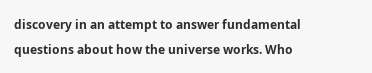discovery in an attempt to answer fundamental questions about how the universe works. Who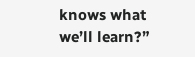knows what we’ll learn?”